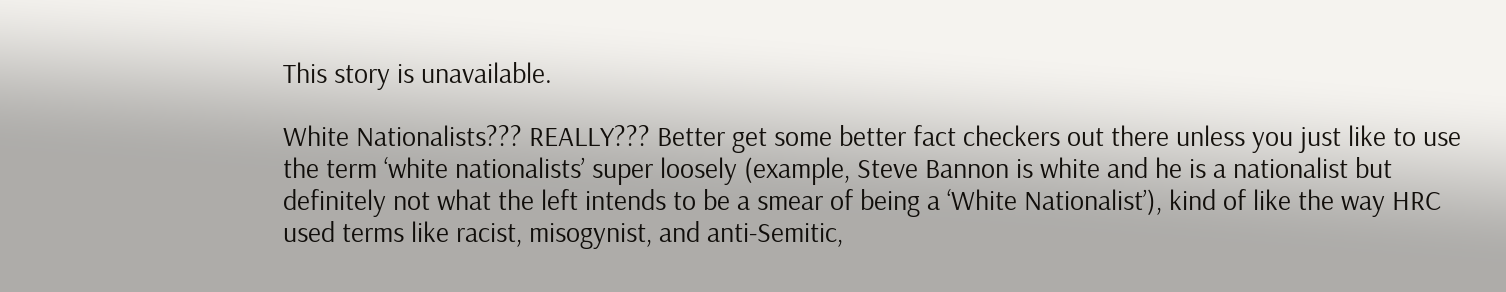This story is unavailable.

White Nationalists??? REALLY??? Better get some better fact checkers out there unless you just like to use the term ‘white nationalists’ super loosely (example, Steve Bannon is white and he is a nationalist but definitely not what the left intends to be a smear of being a ‘White Nationalist’), kind of like the way HRC used terms like racist, misogynist, and anti-Semitic,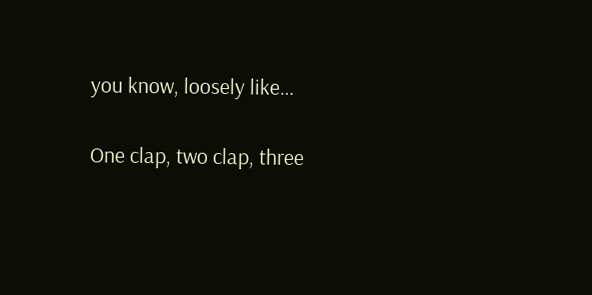you know, loosely like…

One clap, two clap, three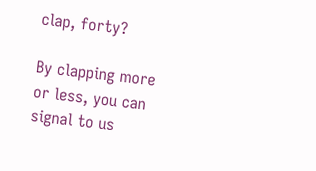clap, forty?

By clapping more or less, you can signal to us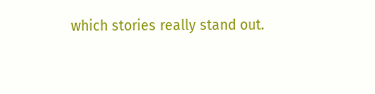which stories really stand out.